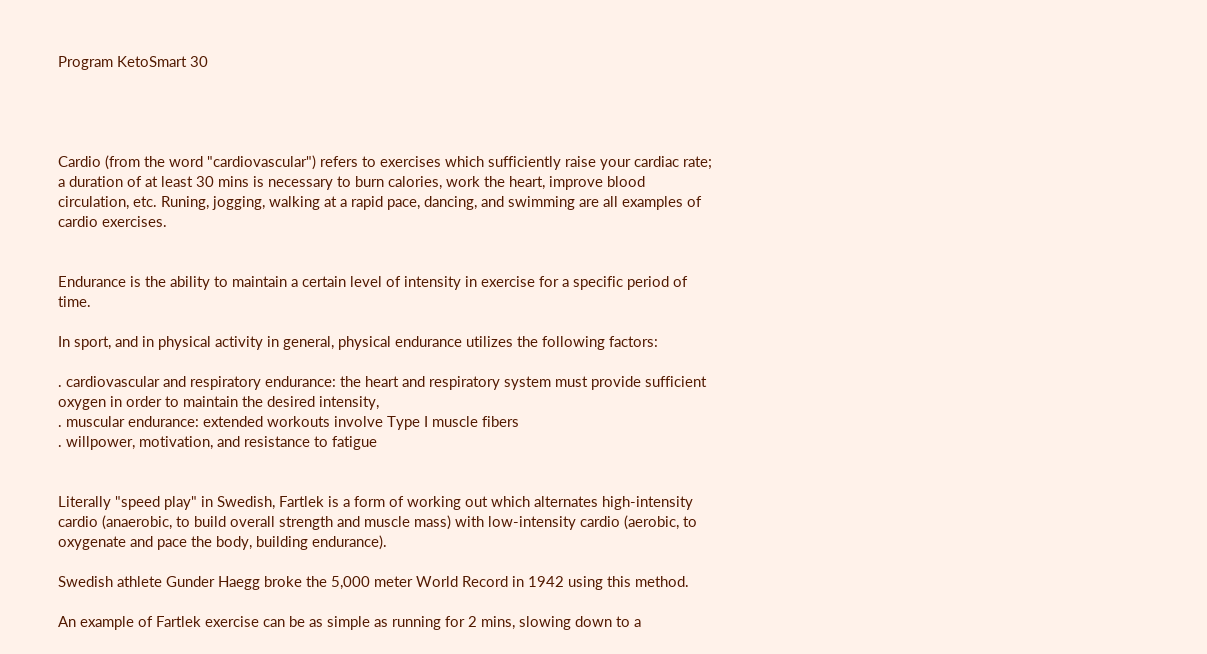Program KetoSmart 30




Cardio (from the word "cardiovascular") refers to exercises which sufficiently raise your cardiac rate; a duration of at least 30 mins is necessary to burn calories, work the heart, improve blood circulation, etc. Runing, jogging, walking at a rapid pace, dancing, and swimming are all examples of cardio exercises.


Endurance is the ability to maintain a certain level of intensity in exercise for a specific period of time.

In sport, and in physical activity in general, physical endurance utilizes the following factors:

. cardiovascular and respiratory endurance: the heart and respiratory system must provide sufficient oxygen in order to maintain the desired intensity,
. muscular endurance: extended workouts involve Type I muscle fibers
. willpower, motivation, and resistance to fatigue


Literally "speed play" in Swedish, Fartlek is a form of working out which alternates high-intensity cardio (anaerobic, to build overall strength and muscle mass) with low-intensity cardio (aerobic, to oxygenate and pace the body, building endurance).

Swedish athlete Gunder Haegg broke the 5,000 meter World Record in 1942 using this method.

An example of Fartlek exercise can be as simple as running for 2 mins, slowing down to a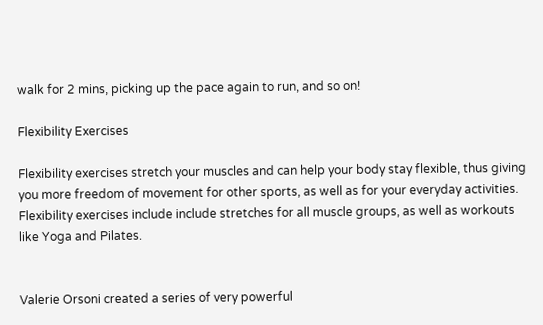walk for 2 mins, picking up the pace again to run, and so on!

Flexibility Exercises

Flexibility exercises stretch your muscles and can help your body stay flexible, thus giving you more freedom of movement for other sports, as well as for your everyday activities. Flexibility exercises include include stretches for all muscle groups, as well as workouts like Yoga and Pilates.


Valerie Orsoni created a series of very powerful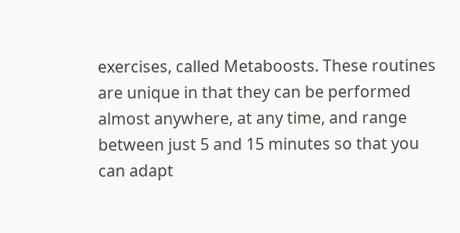exercises, called Metaboosts. These routines are unique in that they can be performed almost anywhere, at any time, and range between just 5 and 15 minutes so that you can adapt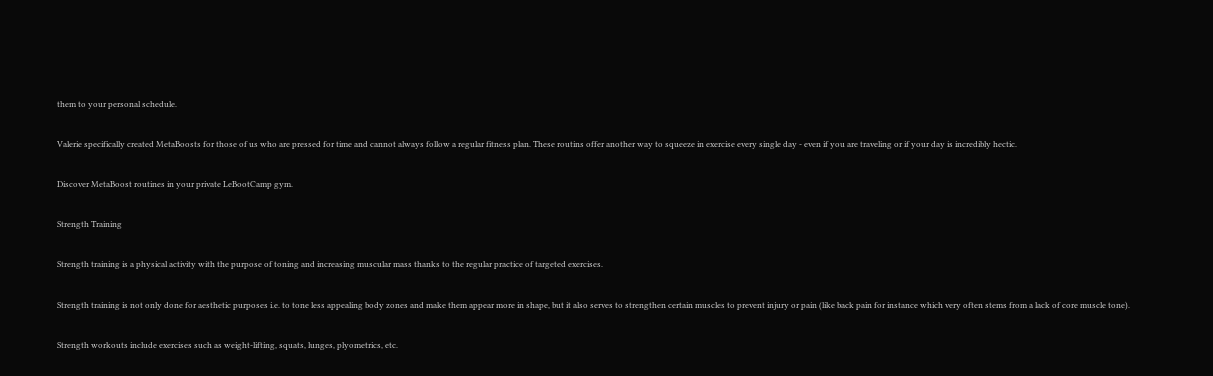them to your personal schedule.

Valerie specifically created MetaBoosts for those of us who are pressed for time and cannot always follow a regular fitness plan. These routins offer another way to squeeze in exercise every single day - even if you are traveling or if your day is incredibly hectic.

Discover MetaBoost routines in your private LeBootCamp gym.

Strength Training

Strength training is a physical activity with the purpose of toning and increasing muscular mass thanks to the regular practice of targeted exercises.

Strength training is not only done for aesthetic purposes i.e. to tone less appealing body zones and make them appear more in shape, but it also serves to strengthen certain muscles to prevent injury or pain (like back pain for instance which very often stems from a lack of core muscle tone).

Strength workouts include exercises such as weight-lifting, squats, lunges, plyometrics, etc.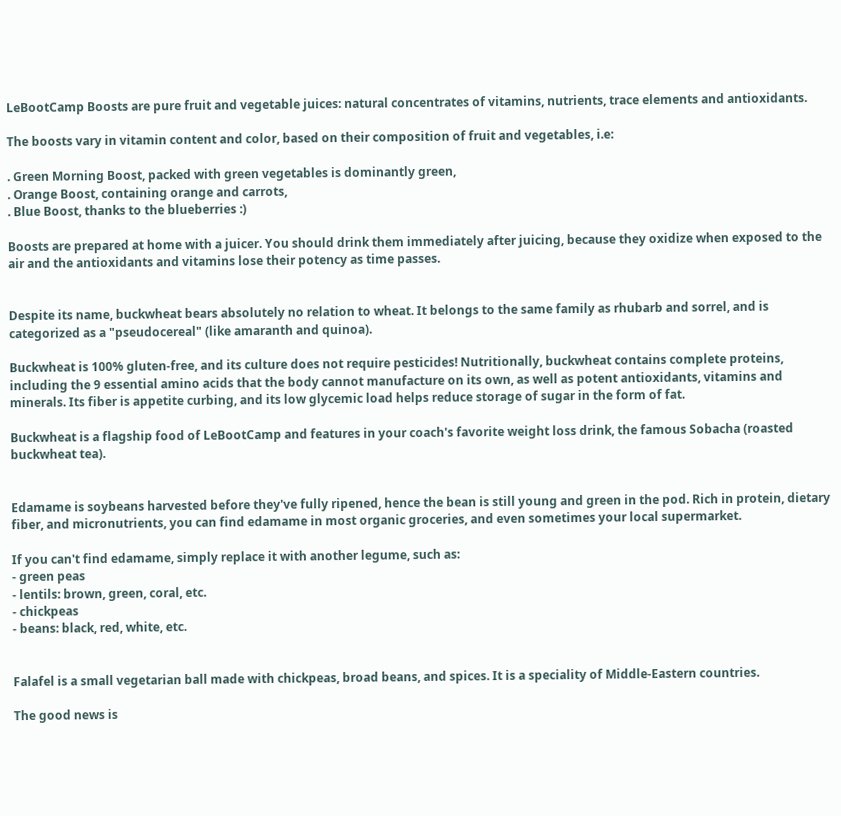LeBootCamp Boosts are pure fruit and vegetable juices: natural concentrates of vitamins, nutrients, trace elements and antioxidants.

The boosts vary in vitamin content and color, based on their composition of fruit and vegetables, i.e:

. Green Morning Boost, packed with green vegetables is dominantly green,
. Orange Boost, containing orange and carrots,
. Blue Boost, thanks to the blueberries :)

Boosts are prepared at home with a juicer. You should drink them immediately after juicing, because they oxidize when exposed to the air and the antioxidants and vitamins lose their potency as time passes.


Despite its name, buckwheat bears absolutely no relation to wheat. It belongs to the same family as rhubarb and sorrel, and is categorized as a "pseudocereal" (like amaranth and quinoa).

Buckwheat is 100% gluten-free, and its culture does not require pesticides! Nutritionally, buckwheat contains complete proteins, including the 9 essential amino acids that the body cannot manufacture on its own, as well as potent antioxidants, vitamins and minerals. Its fiber is appetite curbing, and its low glycemic load helps reduce storage of sugar in the form of fat.

Buckwheat is a flagship food of LeBootCamp and features in your coach's favorite weight loss drink, the famous Sobacha (roasted buckwheat tea).


Edamame is soybeans harvested before they've fully ripened, hence the bean is still young and green in the pod. Rich in protein, dietary fiber, and micronutrients, you can find edamame in most organic groceries, and even sometimes your local supermarket.

If you can't find edamame, simply replace it with another legume, such as:
- green peas
- lentils: brown, green, coral, etc.
- chickpeas
- beans: black, red, white, etc.


Falafel is a small vegetarian ball made with chickpeas, broad beans, and spices. It is a speciality of Middle-Eastern countries.

The good news is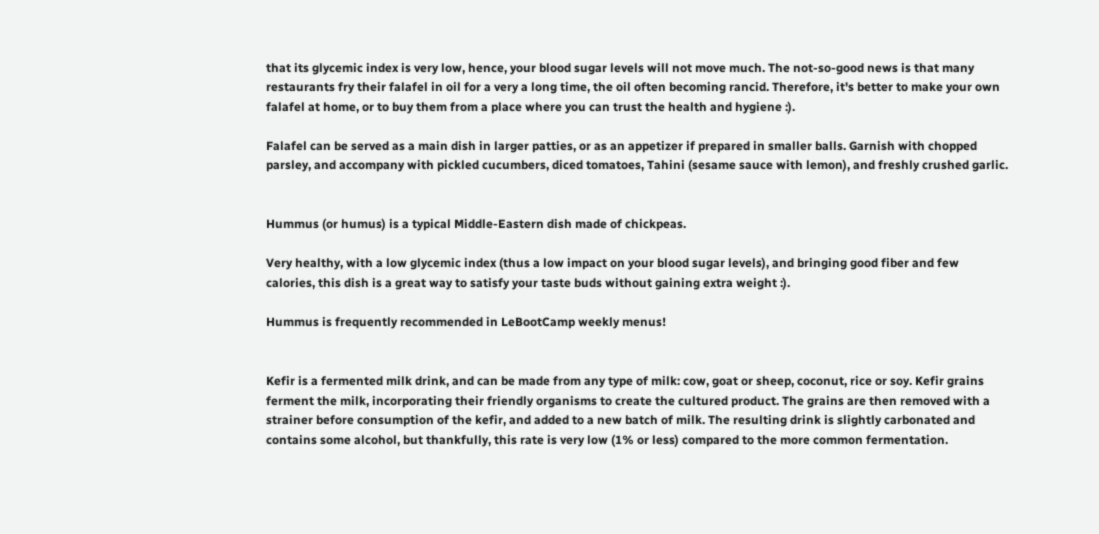that its glycemic index is very low, hence, your blood sugar levels will not move much. The not-so-good news is that many restaurants fry their falafel in oil for a very a long time, the oil often becoming rancid. Therefore, it's better to make your own falafel at home, or to buy them from a place where you can trust the health and hygiene :).

Falafel can be served as a main dish in larger patties, or as an appetizer if prepared in smaller balls. Garnish with chopped parsley, and accompany with pickled cucumbers, diced tomatoes, Tahini (sesame sauce with lemon), and freshly crushed garlic.


Hummus (or humus) is a typical Middle-Eastern dish made of chickpeas.

Very healthy, with a low glycemic index (thus a low impact on your blood sugar levels), and bringing good fiber and few calories, this dish is a great way to satisfy your taste buds without gaining extra weight :).

Hummus is frequently recommended in LeBootCamp weekly menus!


Kefir is a fermented milk drink, and can be made from any type of milk: cow, goat or sheep, coconut, rice or soy. Kefir grains ferment the milk, incorporating their friendly organisms to create the cultured product. The grains are then removed with a strainer before consumption of the kefir, and added to a new batch of milk. The resulting drink is slightly carbonated and contains some alcohol, but thankfully, this rate is very low (1% or less) compared to the more common fermentation.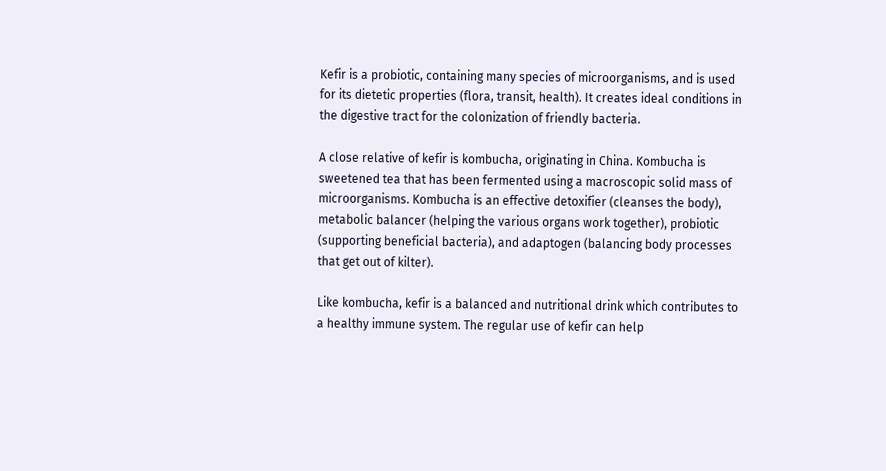Kefir is a probiotic, containing many species of microorganisms, and is used for its dietetic properties (flora, transit, health). It creates ideal conditions in the digestive tract for the colonization of friendly bacteria.

A close relative of kefir is kombucha, originating in China. Kombucha is sweetened tea that has been fermented using a macroscopic solid mass of microorganisms. Kombucha is an effective detoxifier (cleanses the body), metabolic balancer (helping the various organs work together), probiotic (supporting beneficial bacteria), and adaptogen (balancing body processes that get out of kilter).

Like kombucha, kefir is a balanced and nutritional drink which contributes to a healthy immune system. The regular use of kefir can help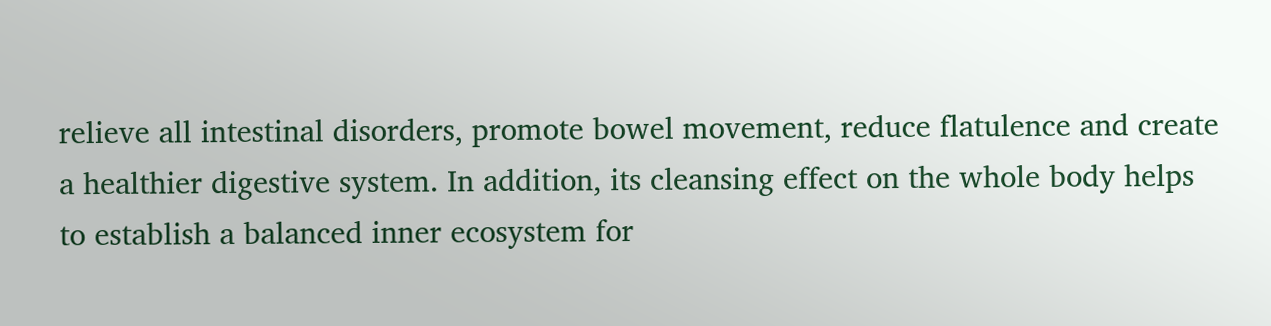relieve all intestinal disorders, promote bowel movement, reduce flatulence and create a healthier digestive system. In addition, its cleansing effect on the whole body helps to establish a balanced inner ecosystem for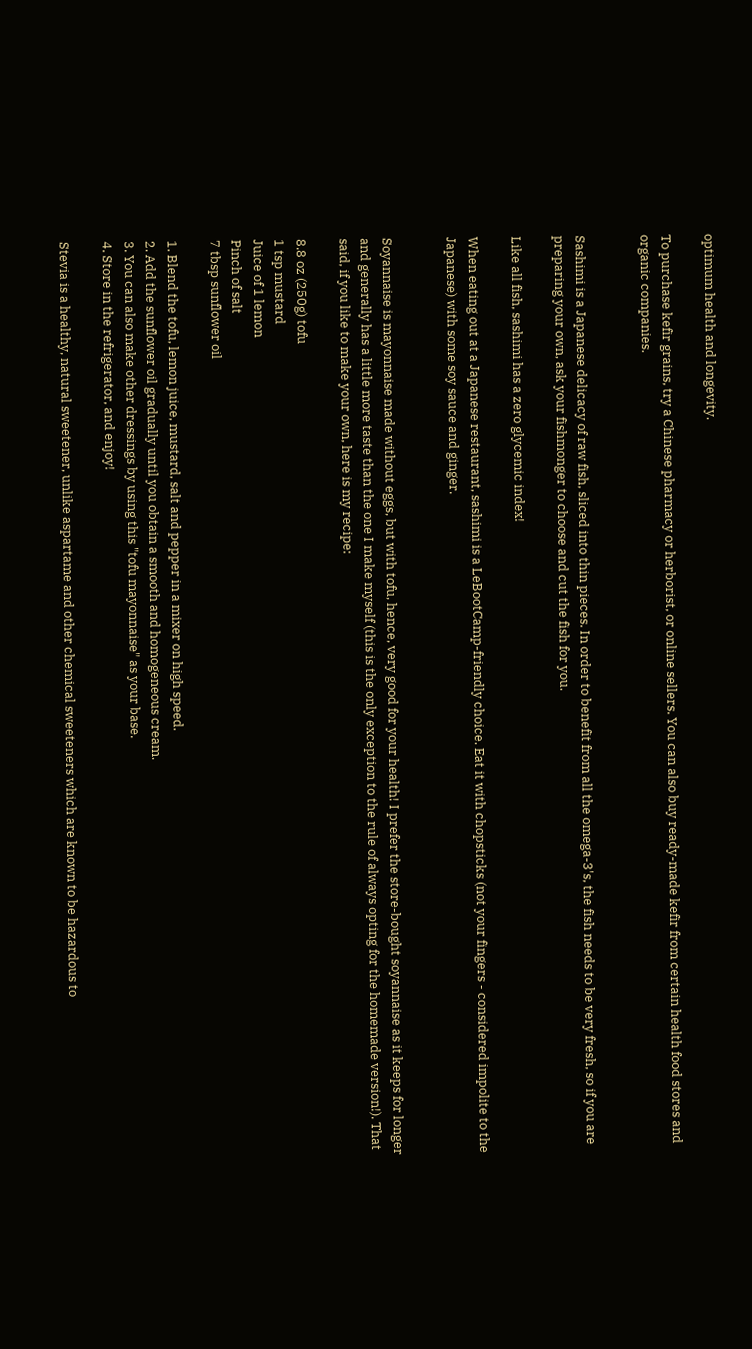optimum health and longevity.

To purchase kefir grains, try a Chinese pharmacy or herborist, or online sellers. You can also buy ready-made kefir from certain health food stores and organic companies.


Sashimi is a Japanese delicacy of raw fish, sliced into thin pieces. In order to benefit from all the omega-3's, the fish needs to be very fresh, so if you are preparing your own, ask your fishmonger to choose and cut the fish for you.

Like all fish, sashimi has a zero glycemic index!

When eating out at a Japanese restaurant, sashimi is a LeBootCamp-friendly choice. Eat it with chopsticks (not your fingers - considered impolite to the Japanese) with some soy sauce and ginger.


Soyannaise is mayonnaise made without eggs, but with tofu, hence, very good for your health! I prefer the store-bought soyannaise as it keeps for longer and generally has a little more taste than the one I make myself (this is the only exception to the rule of always opting for the homemade version!). That said, if you like to make your own, here is my recipe:

8.8 oz (250g) tofu
1 tsp mustard
Juice of 1 lemon
Pinch of salt
7 tbsp sunflower oil

1. Blend the tofu, lemon juice, mustard, salt and pepper in a mixer on high speed.
2. Add the sunflower oil gradually until you obtain a smooth and homogeneous cream.
3. You can also make other dressings by using this "tofu mayonnaise" as your base.
4. Store in the refrigerator, and enjoy!

Stevia is a healthy, natural sweetener, unlike aspartame and other chemical sweeteners which are known to be hazardous to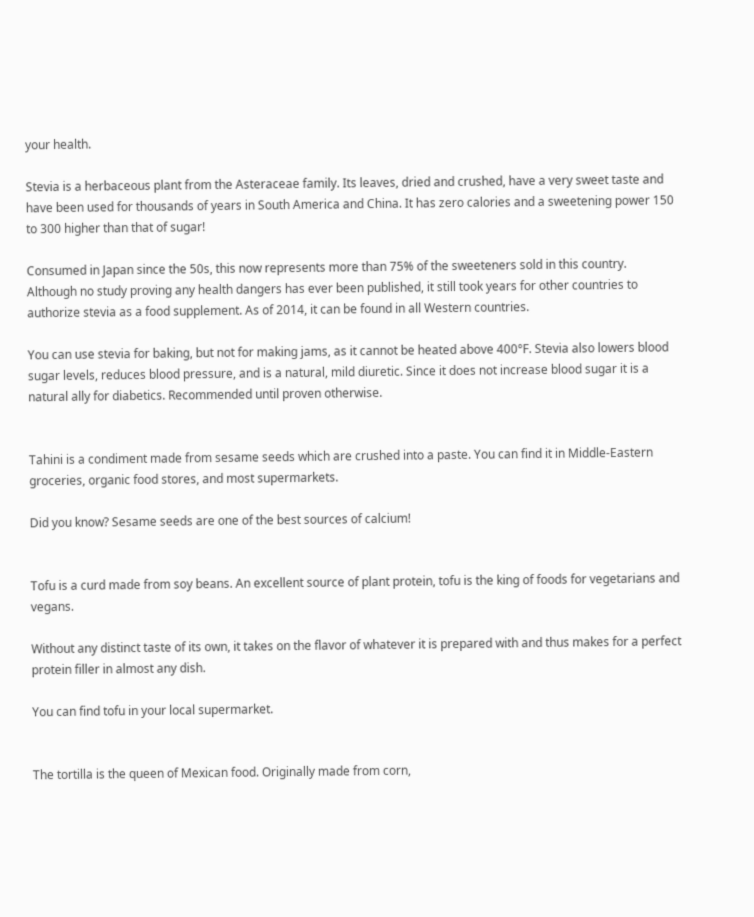your health.

Stevia is a herbaceous plant from the Asteraceae family. Its leaves, dried and crushed, have a very sweet taste and have been used for thousands of years in South America and China. It has zero calories and a sweetening power 150 to 300 higher than that of sugar!

Consumed in Japan since the 50s, this now represents more than 75% of the sweeteners sold in this country. Although no study proving any health dangers has ever been published, it still took years for other countries to authorize stevia as a food supplement. As of 2014, it can be found in all Western countries.

You can use stevia for baking, but not for making jams, as it cannot be heated above 400°F. Stevia also lowers blood sugar levels, reduces blood pressure, and is a natural, mild diuretic. Since it does not increase blood sugar it is a natural ally for diabetics. Recommended until proven otherwise.


Tahini is a condiment made from sesame seeds which are crushed into a paste. You can find it in Middle-Eastern groceries, organic food stores, and most supermarkets.

Did you know? Sesame seeds are one of the best sources of calcium!


Tofu is a curd made from soy beans. An excellent source of plant protein, tofu is the king of foods for vegetarians and vegans.

Without any distinct taste of its own, it takes on the flavor of whatever it is prepared with and thus makes for a perfect protein filler in almost any dish.

You can find tofu in your local supermarket.


The tortilla is the queen of Mexican food. Originally made from corn,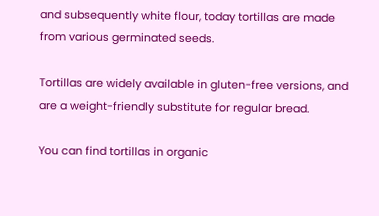and subsequently white flour, today tortillas are made from various germinated seeds.

Tortillas are widely available in gluten-free versions, and are a weight-friendly substitute for regular bread.

You can find tortillas in organic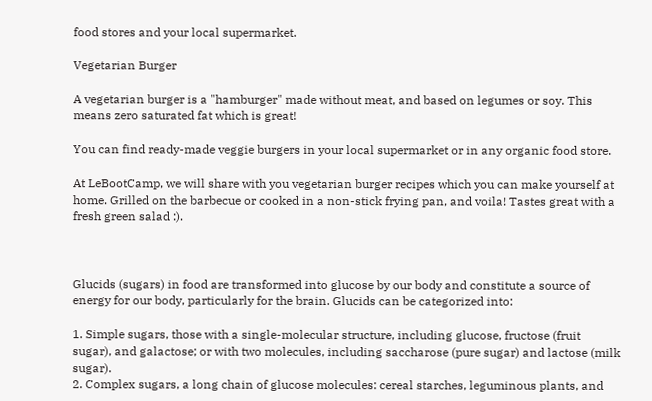food stores and your local supermarket.

Vegetarian Burger

A vegetarian burger is a "hamburger" made without meat, and based on legumes or soy. This means zero saturated fat which is great!

You can find ready-made veggie burgers in your local supermarket or in any organic food store.

At LeBootCamp, we will share with you vegetarian burger recipes which you can make yourself at home. Grilled on the barbecue or cooked in a non-stick frying pan, and voila! Tastes great with a fresh green salad :).



Glucids (sugars) in food are transformed into glucose by our body and constitute a source of energy for our body, particularly for the brain. Glucids can be categorized into:

1. Simple sugars, those with a single-molecular structure, including glucose, fructose (fruit sugar), and galactose; or with two molecules, including saccharose (pure sugar) and lactose (milk sugar).
2. Complex sugars, a long chain of glucose molecules: cereal starches, leguminous plants, and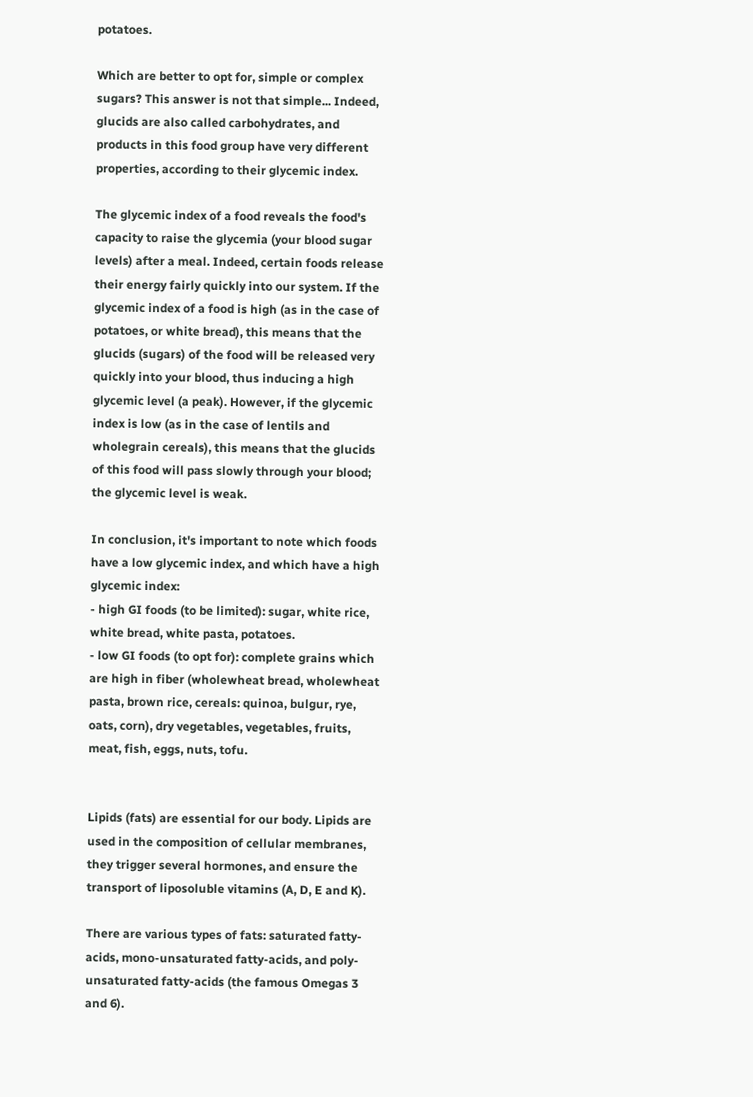potatoes.

Which are better to opt for, simple or complex sugars? This answer is not that simple... Indeed, glucids are also called carbohydrates, and products in this food group have very different properties, according to their glycemic index.

The glycemic index of a food reveals the food's capacity to raise the glycemia (your blood sugar levels) after a meal. Indeed, certain foods release their energy fairly quickly into our system. If the glycemic index of a food is high (as in the case of potatoes, or white bread), this means that the glucids (sugars) of the food will be released very quickly into your blood, thus inducing a high glycemic level (a peak). However, if the glycemic index is low (as in the case of lentils and wholegrain cereals), this means that the glucids of this food will pass slowly through your blood; the glycemic level is weak.

In conclusion, it's important to note which foods have a low glycemic index, and which have a high glycemic index:
- high GI foods (to be limited): sugar, white rice, white bread, white pasta, potatoes.
- low GI foods (to opt for): complete grains which are high in fiber (wholewheat bread, wholewheat pasta, brown rice, cereals: quinoa, bulgur, rye, oats, corn), dry vegetables, vegetables, fruits, meat, fish, eggs, nuts, tofu.


Lipids (fats) are essential for our body. Lipids are used in the composition of cellular membranes, they trigger several hormones, and ensure the transport of liposoluble vitamins (A, D, E and K).

There are various types of fats: saturated fatty-acids, mono-unsaturated fatty-acids, and poly-unsaturated fatty-acids (the famous Omegas 3 and 6).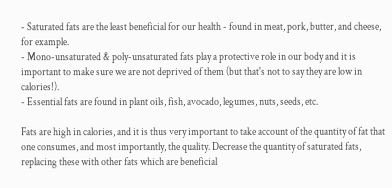- Saturated fats are the least beneficial for our health - found in meat, pork, butter, and cheese, for example.
- Mono-unsaturated & poly-unsaturated fats play a protective role in our body and it is important to make sure we are not deprived of them (but that's not to say they are low in calories!).
- Essential fats are found in plant oils, fish, avocado, legumes, nuts, seeds, etc.

Fats are high in calories, and it is thus very important to take account of the quantity of fat that one consumes, and most importantly, the quality. Decrease the quantity of saturated fats, replacing these with other fats which are beneficial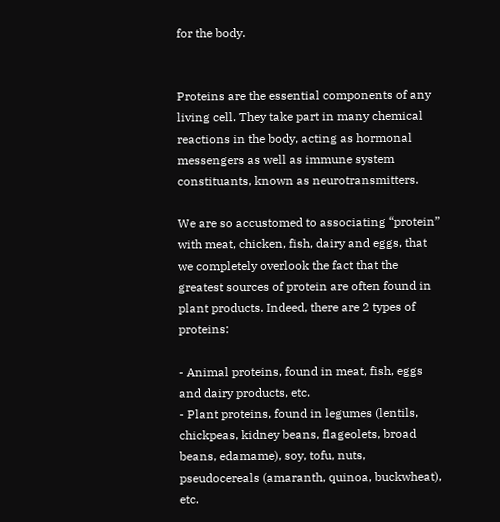for the body.


Proteins are the essential components of any living cell. They take part in many chemical reactions in the body, acting as hormonal messengers as well as immune system constituants, known as neurotransmitters.

We are so accustomed to associating “protein” with meat, chicken, fish, dairy and eggs, that we completely overlook the fact that the greatest sources of protein are often found in plant products. Indeed, there are 2 types of proteins:

- Animal proteins, found in meat, fish, eggs and dairy products, etc.
- Plant proteins, found in legumes (lentils, chickpeas, kidney beans, flageolets, broad beans, edamame), soy, tofu, nuts, pseudocereals (amaranth, quinoa, buckwheat), etc.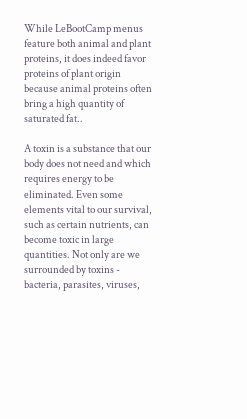While LeBootCamp menus feature both animal and plant proteins, it does indeed favor proteins of plant origin because animal proteins often bring a high quantity of saturated fat..

A toxin is a substance that our body does not need and which requires energy to be eliminated. Even some elements vital to our survival, such as certain nutrients, can become toxic in large quantities. Not only are we surrounded by toxins - bacteria, parasites, viruses,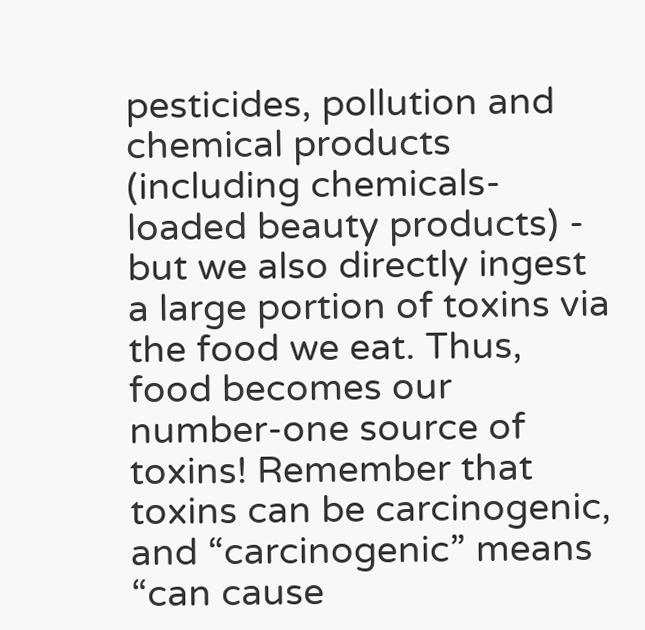pesticides, pollution and chemical products (including chemicals-loaded beauty products) - but we also directly ingest a large portion of toxins via the food we eat. Thus, food becomes our number-one source of toxins! Remember that toxins can be carcinogenic, and “carcinogenic” means “can cause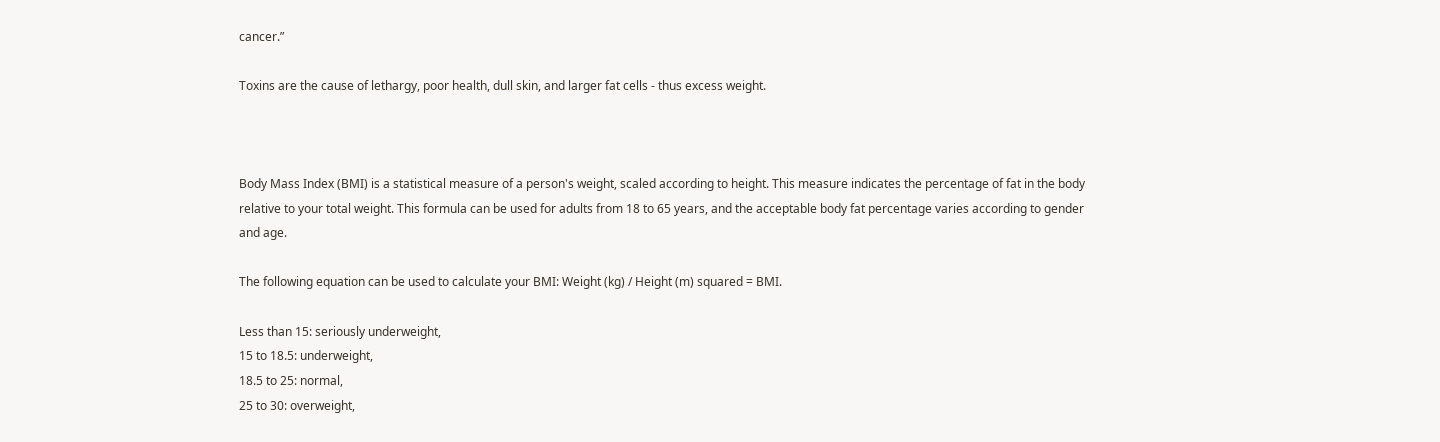cancer.”

Toxins are the cause of lethargy, poor health, dull skin, and larger fat cells - thus excess weight.



Body Mass Index (BMI) is a statistical measure of a person's weight, scaled according to height. This measure indicates the percentage of fat in the body relative to your total weight. This formula can be used for adults from 18 to 65 years, and the acceptable body fat percentage varies according to gender and age.

The following equation can be used to calculate your BMI: Weight (kg) / Height (m) squared = BMI.

Less than 15: seriously underweight,
15 to 18.5: underweight,
18.5 to 25: normal,
25 to 30: overweight,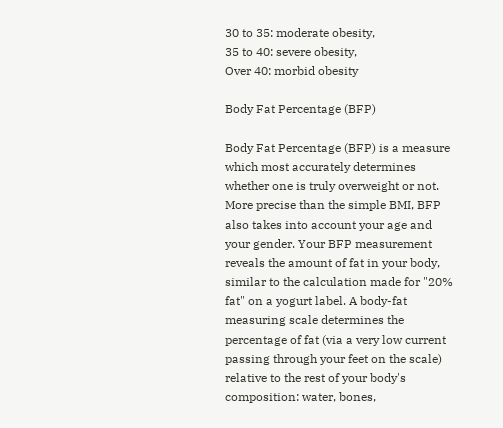30 to 35: moderate obesity,
35 to 40: severe obesity,
Over 40: morbid obesity

Body Fat Percentage (BFP)

Body Fat Percentage (BFP) is a measure which most accurately determines whether one is truly overweight or not. More precise than the simple BMI, BFP also takes into account your age and your gender. Your BFP measurement reveals the amount of fat in your body, similar to the calculation made for "20% fat" on a yogurt label. A body-fat measuring scale determines the percentage of fat (via a very low current passing through your feet on the scale) relative to the rest of your body's composition: water, bones,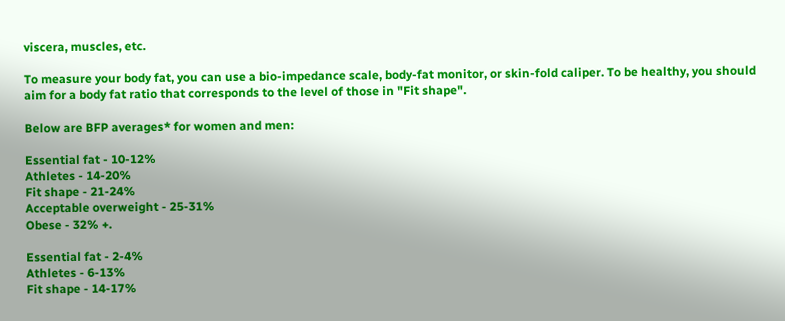viscera, muscles, etc.

To measure your body fat, you can use a bio-impedance scale, body-fat monitor, or skin-fold caliper. To be healthy, you should aim for a body fat ratio that corresponds to the level of those in "Fit shape".

Below are BFP averages* for women and men:

Essential fat - 10-12%
Athletes - 14-20%
Fit shape - 21-24%
Acceptable overweight - 25-31%
Obese - 32% +.

Essential fat - 2-4%
Athletes - 6-13%
Fit shape - 14-17%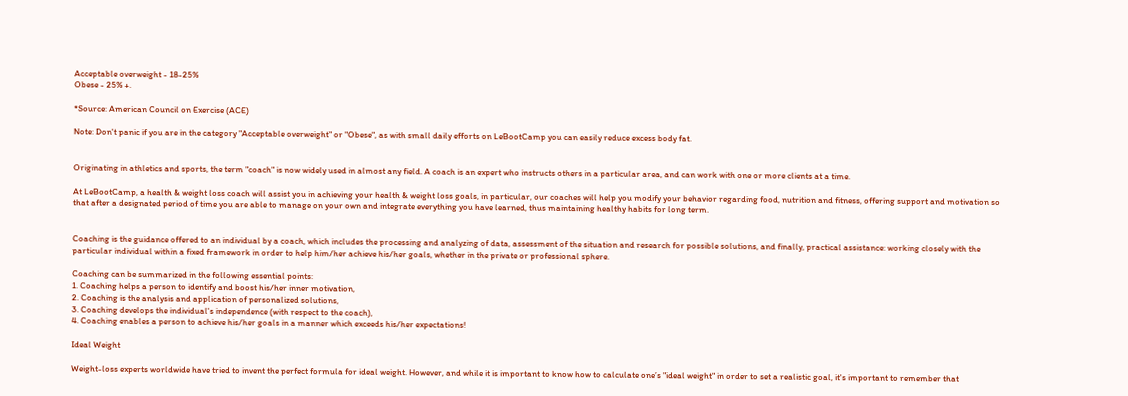Acceptable overweight - 18-25%
Obese - 25% +.

*Source: American Council on Exercise (ACE)

Note: Don't panic if you are in the category "Acceptable overweight" or "Obese", as with small daily efforts on LeBootCamp you can easily reduce excess body fat.


Originating in athletics and sports, the term "coach" is now widely used in almost any field. A coach is an expert who instructs others in a particular area, and can work with one or more clients at a time.

At LeBootCamp, a health & weight loss coach will assist you in achieving your health & weight loss goals, in particular, our coaches will help you modify your behavior regarding food, nutrition and fitness, offering support and motivation so that after a designated period of time you are able to manage on your own and integrate everything you have learned, thus maintaining healthy habits for long term.


Coaching is the guidance offered to an individual by a coach, which includes the processing and analyzing of data, assessment of the situation and research for possible solutions, and finally, practical assistance: working closely with the particular individual within a fixed framework in order to help him/her achieve his/her goals, whether in the private or professional sphere.

Coaching can be summarized in the following essential points:
1. Coaching helps a person to identify and boost his/her inner motivation,
2. Coaching is the analysis and application of personalized solutions,
3. Coaching develops the individual's independence (with respect to the coach),
4. Coaching enables a person to achieve his/her goals in a manner which exceeds his/her expectations!

Ideal Weight

Weight-loss experts worldwide have tried to invent the perfect formula for ideal weight. However, and while it is important to know how to calculate one’s "ideal weight" in order to set a realistic goal, it's important to remember that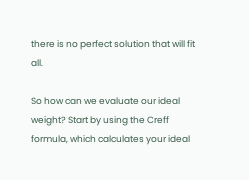there is no perfect solution that will fit all.

So how can we evaluate our ideal weight? Start by using the Creff formula, which calculates your ideal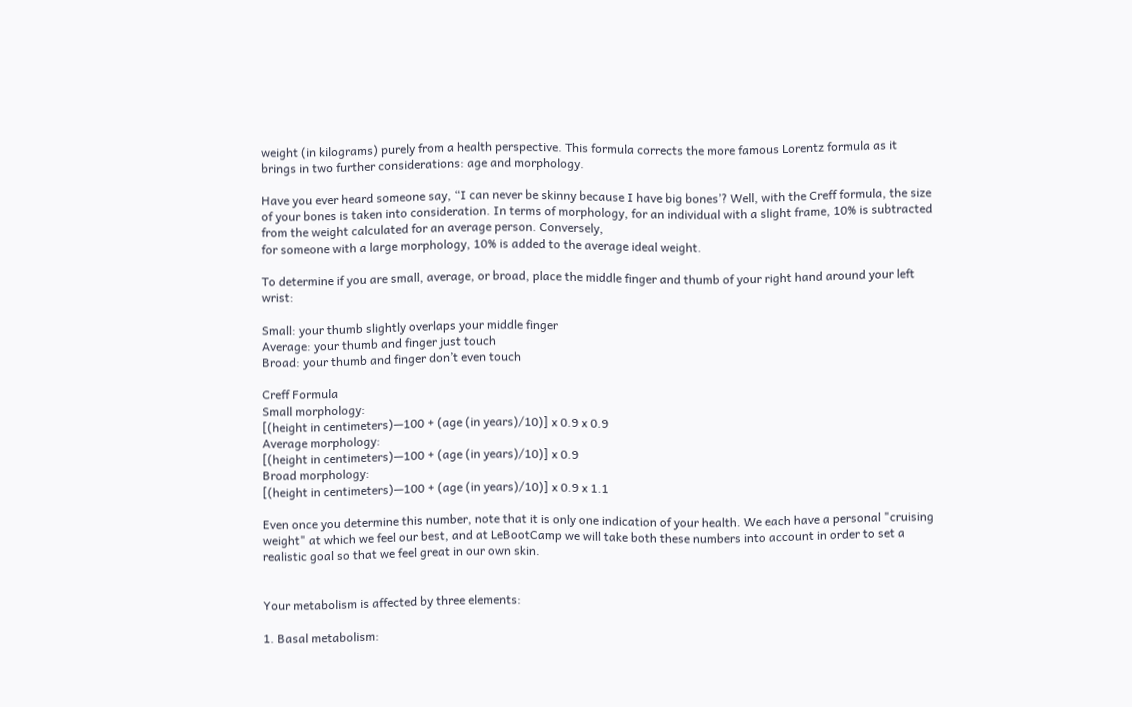weight (in kilograms) purely from a health perspective. This formula corrects the more famous Lorentz formula as it brings in two further considerations: age and morphology.

Have you ever heard someone say, “I can never be skinny because I have big bones’? Well, with the Creff formula, the size of your bones is taken into consideration. In terms of morphology, for an individual with a slight frame, 10% is subtracted from the weight calculated for an average person. Conversely,
for someone with a large morphology, 10% is added to the average ideal weight.

To determine if you are small, average, or broad, place the middle finger and thumb of your right hand around your left wrist:

Small: your thumb slightly overlaps your middle finger
Average: your thumb and finger just touch
Broad: your thumb and finger don’t even touch

Creff Formula
Small morphology:
[(height in centimeters)—100 + (age (in years)/10)] x 0.9 x 0.9
Average morphology:
[(height in centimeters)—100 + (age (in years)/10)] x 0.9
Broad morphology:
[(height in centimeters)—100 + (age (in years)/10)] x 0.9 x 1.1

Even once you determine this number, note that it is only one indication of your health. We each have a personal "cruising weight" at which we feel our best, and at LeBootCamp we will take both these numbers into account in order to set a realistic goal so that we feel great in our own skin.


Your metabolism is affected by three elements:

1. Basal metabolism: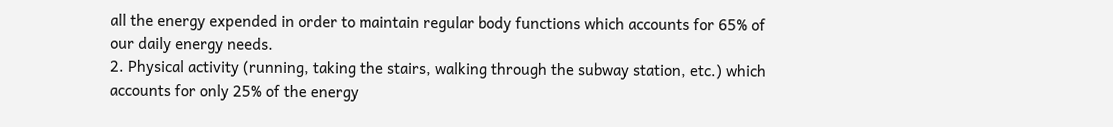all the energy expended in order to maintain regular body functions which accounts for 65% of our daily energy needs.
2. Physical activity (running, taking the stairs, walking through the subway station, etc.) which accounts for only 25% of the energy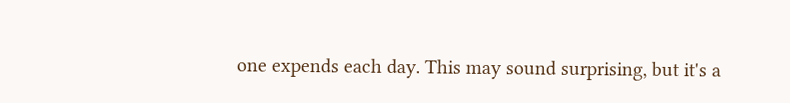one expends each day. This may sound surprising, but it's a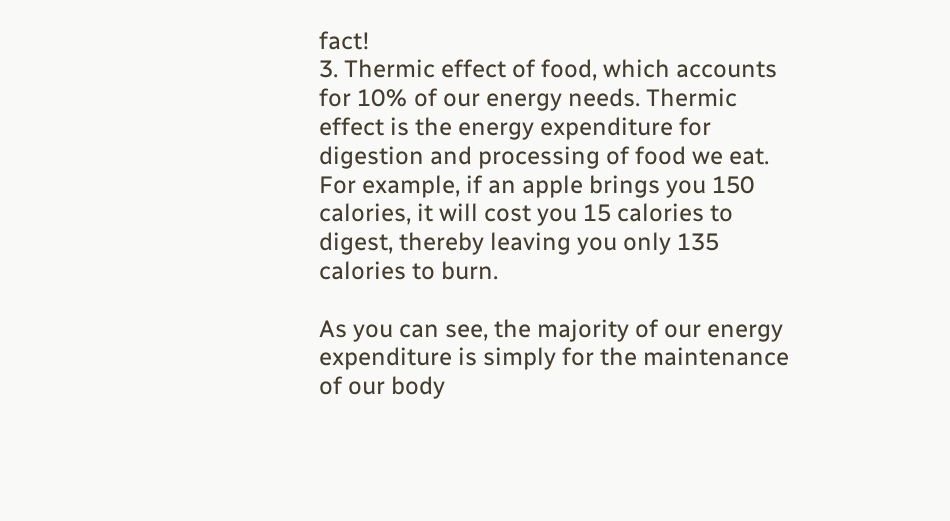fact!
3. Thermic effect of food, which accounts for 10% of our energy needs. Thermic effect is the energy expenditure for digestion and processing of food we eat. For example, if an apple brings you 150 calories, it will cost you 15 calories to digest, thereby leaving you only 135 calories to burn.

As you can see, the majority of our energy expenditure is simply for the maintenance of our body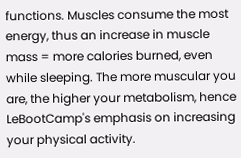functions. Muscles consume the most energy, thus an increase in muscle mass = more calories burned, even while sleeping. The more muscular you are, the higher your metabolism, hence LeBootCamp's emphasis on increasing your physical activity.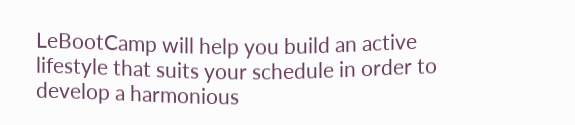LeBootCamp will help you build an active lifestyle that suits your schedule in order to develop a harmonious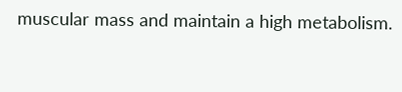muscular mass and maintain a high metabolism.